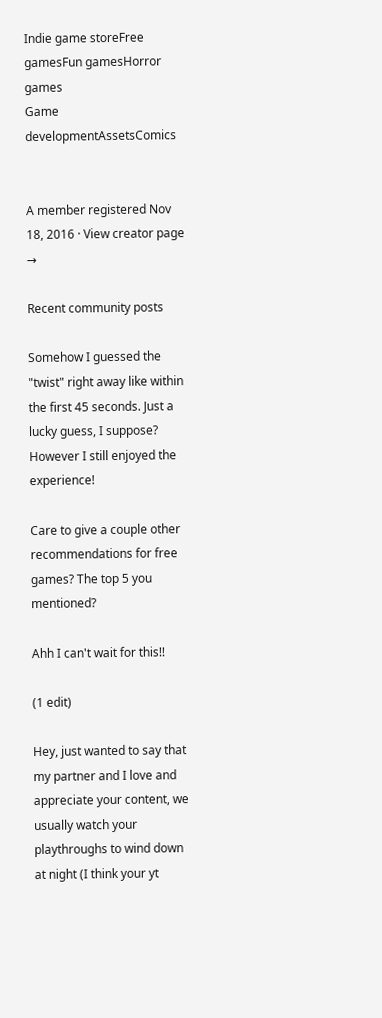Indie game storeFree gamesFun gamesHorror games
Game developmentAssetsComics


A member registered Nov 18, 2016 · View creator page →

Recent community posts

Somehow I guessed the "twist" right away like within the first 45 seconds. Just a lucky guess, I suppose? However I still enjoyed the experience!

Care to give a couple other recommendations for free games? The top 5 you mentioned?

Ahh I can't wait for this!!

(1 edit)

Hey, just wanted to say that my partner and I love and appreciate your content, we usually watch your playthroughs to wind down at night (I think your yt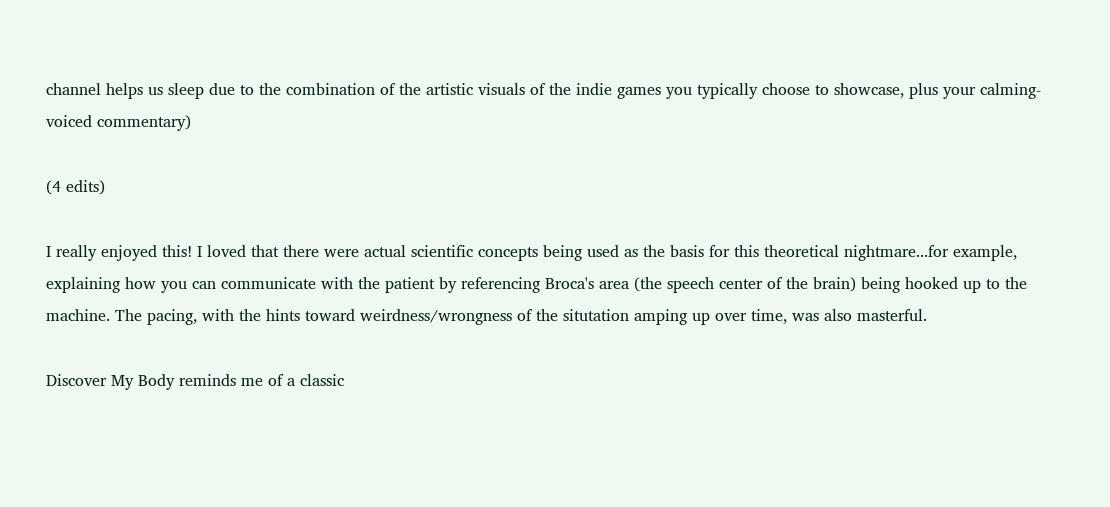channel helps us sleep due to the combination of the artistic visuals of the indie games you typically choose to showcase, plus your calming-voiced commentary)

(4 edits)

I really enjoyed this! I loved that there were actual scientific concepts being used as the basis for this theoretical nightmare...for example, explaining how you can communicate with the patient by referencing Broca's area (the speech center of the brain) being hooked up to the machine. The pacing, with the hints toward weirdness/wrongness of the situtation amping up over time, was also masterful.

Discover My Body reminds me of a classic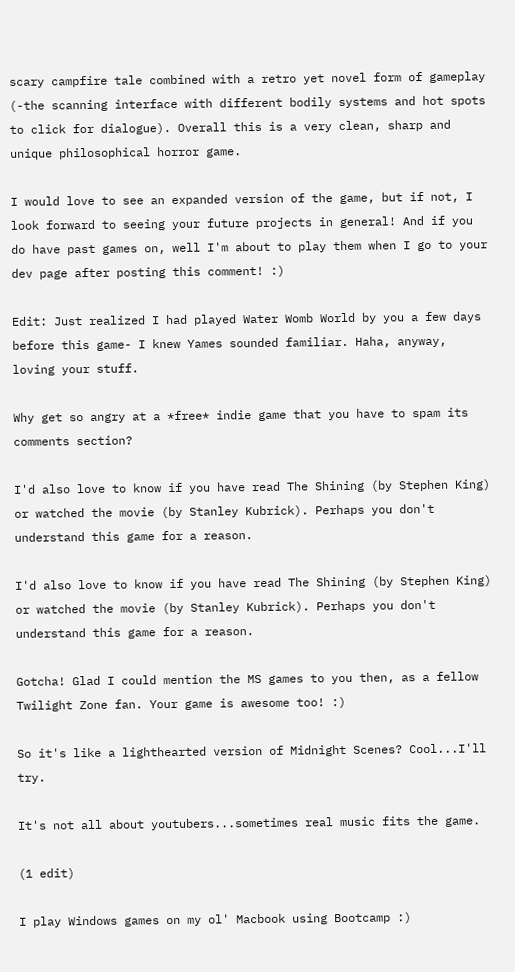scary campfire tale combined with a retro yet novel form of gameplay (-the scanning interface with different bodily systems and hot spots to click for dialogue). Overall this is a very clean, sharp and unique philosophical horror game.

I would love to see an expanded version of the game, but if not, I look forward to seeing your future projects in general! And if you do have past games on, well I'm about to play them when I go to your dev page after posting this comment! :)

Edit: Just realized I had played Water Womb World by you a few days before this game- I knew Yames sounded familiar. Haha, anyway, loving your stuff.

Why get so angry at a *free* indie game that you have to spam its comments section?

I'd also love to know if you have read The Shining (by Stephen King) or watched the movie (by Stanley Kubrick). Perhaps you don't understand this game for a reason.

I'd also love to know if you have read The Shining (by Stephen King) or watched the movie (by Stanley Kubrick). Perhaps you don't understand this game for a reason.

Gotcha! Glad I could mention the MS games to you then, as a fellow Twilight Zone fan. Your game is awesome too! :)

So it's like a lighthearted version of Midnight Scenes? Cool...I'll try.

It's not all about youtubers...sometimes real music fits the game.

(1 edit)

I play Windows games on my ol' Macbook using Bootcamp :)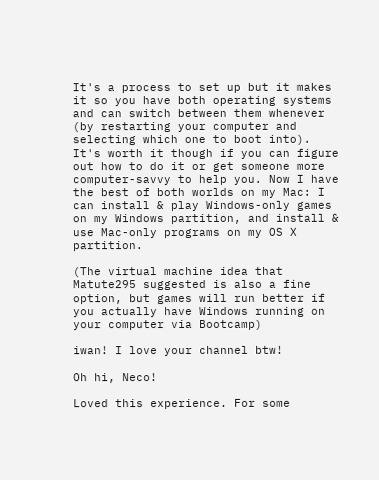It's a process to set up but it makes it so you have both operating systems and can switch between them whenever (by restarting your computer and selecting which one to boot into). It's worth it though if you can figure out how to do it or get someone more computer-savvy to help you. Now I have the best of both worlds on my Mac: I can install & play Windows-only games on my Windows partition, and install & use Mac-only programs on my OS X partition.

(The virtual machine idea that Matute295 suggested is also a fine option, but games will run better if you actually have Windows running on your computer via Bootcamp)

iwan! I love your channel btw!

Oh hi, Neco!

Loved this experience. For some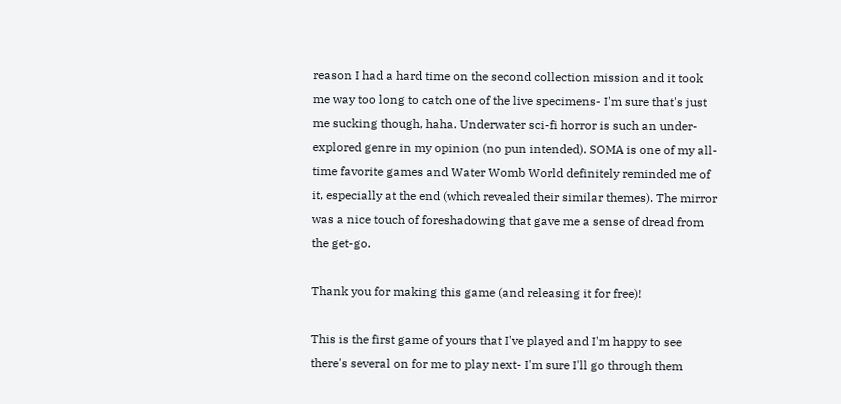reason I had a hard time on the second collection mission and it took me way too long to catch one of the live specimens- I'm sure that's just me sucking though, haha. Underwater sci-fi horror is such an under-explored genre in my opinion (no pun intended). SOMA is one of my all-time favorite games and Water Womb World definitely reminded me of it, especially at the end (which revealed their similar themes). The mirror was a nice touch of foreshadowing that gave me a sense of dread from the get-go.

Thank you for making this game (and releasing it for free)!

This is the first game of yours that I've played and I'm happy to see there's several on for me to play next- I'm sure I'll go through them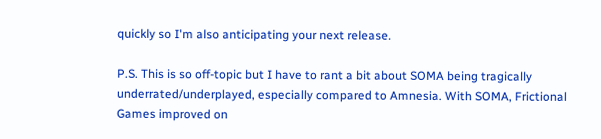quickly so I'm also anticipating your next release.

P.S. This is so off-topic but I have to rant a bit about SOMA being tragically underrated/underplayed, especially compared to Amnesia. With SOMA, Frictional Games improved on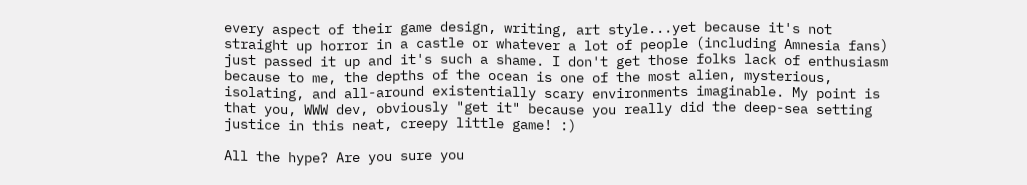every aspect of their game design, writing, art style...yet because it's not straight up horror in a castle or whatever a lot of people (including Amnesia fans) just passed it up and it's such a shame. I don't get those folks lack of enthusiasm because to me, the depths of the ocean is one of the most alien, mysterious, isolating, and all-around existentially scary environments imaginable. My point is that you, WWW dev, obviously "get it" because you really did the deep-sea setting justice in this neat, creepy little game! :)

All the hype? Are you sure you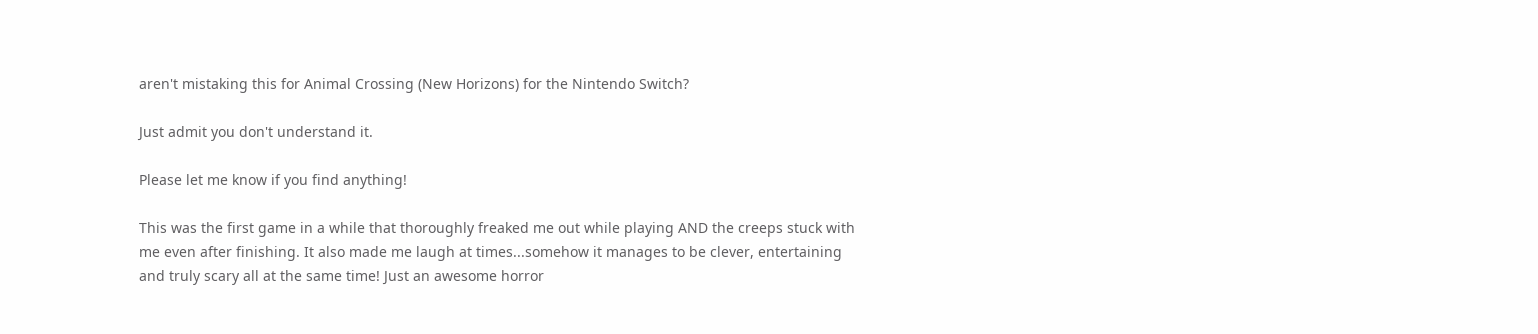aren't mistaking this for Animal Crossing (New Horizons) for the Nintendo Switch?

Just admit you don't understand it.

Please let me know if you find anything!

This was the first game in a while that thoroughly freaked me out while playing AND the creeps stuck with me even after finishing. It also made me laugh at times...somehow it manages to be clever, entertaining and truly scary all at the same time! Just an awesome horror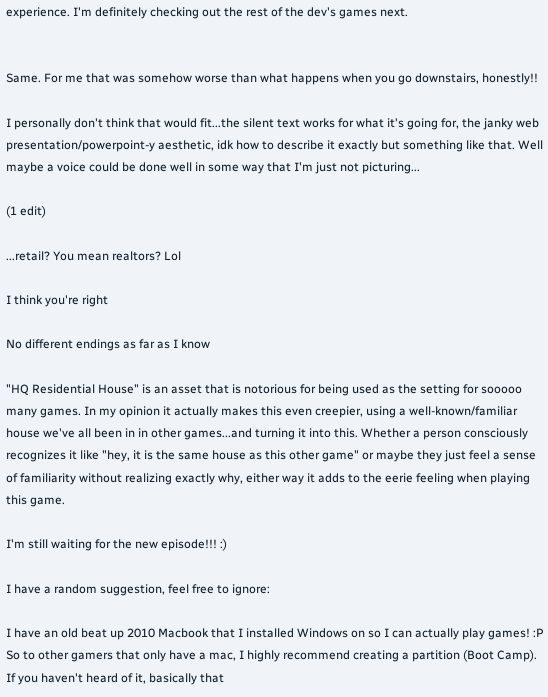experience. I'm definitely checking out the rest of the dev's games next.


Same. For me that was somehow worse than what happens when you go downstairs, honestly!!

I personally don't think that would fit...the silent text works for what it's going for, the janky web presentation/powerpoint-y aesthetic, idk how to describe it exactly but something like that. Well maybe a voice could be done well in some way that I'm just not picturing...

(1 edit)

...retail? You mean realtors? Lol

I think you're right

No different endings as far as I know

"HQ Residential House" is an asset that is notorious for being used as the setting for sooooo many games. In my opinion it actually makes this even creepier, using a well-known/familiar house we've all been in in other games...and turning it into this. Whether a person consciously recognizes it like "hey, it is the same house as this other game" or maybe they just feel a sense of familiarity without realizing exactly why, either way it adds to the eerie feeling when playing this game.

I'm still waiting for the new episode!!! :)

I have a random suggestion, feel free to ignore:

I have an old beat up 2010 Macbook that I installed Windows on so I can actually play games! :P So to other gamers that only have a mac, I highly recommend creating a partition (Boot Camp). If you haven't heard of it, basically that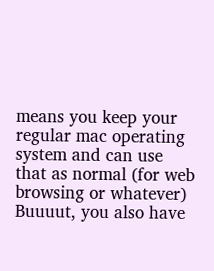means you keep your regular mac operating system and can use that as normal (for web browsing or whatever) Buuuut, you also have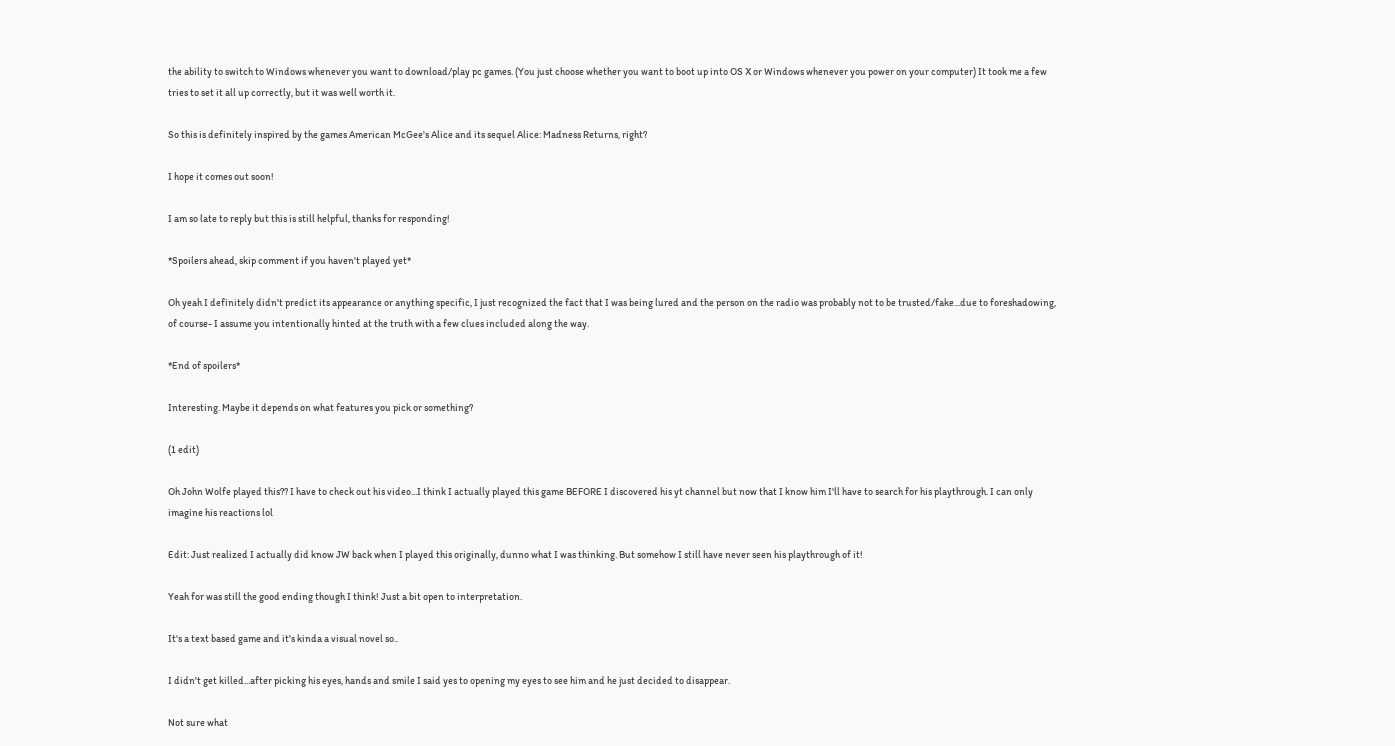the ability to switch to Windows whenever you want to download/play pc games. (You just choose whether you want to boot up into OS X or Windows whenever you power on your computer) It took me a few tries to set it all up correctly, but it was well worth it.

So this is definitely inspired by the games American McGee's Alice and its sequel Alice: Madness Returns, right?

I hope it comes out soon!

I am so late to reply but this is still helpful, thanks for responding!

*Spoilers ahead, skip comment if you haven't played yet*

Oh yeah I definitely didn't predict its appearance or anything specific, I just recognized the fact that I was being lured and the person on the radio was probably not to be trusted/fake...due to foreshadowing, of course- I assume you intentionally hinted at the truth with a few clues included along the way.

*End of spoilers*

Interesting. Maybe it depends on what features you pick or something?

(1 edit)

Oh John Wolfe played this?? I have to check out his video...I think I actually played this game BEFORE I discovered his yt channel but now that I know him I'll have to search for his playthrough. I can only imagine his reactions lol

Edit: Just realized I actually did know JW back when I played this originally, dunno what I was thinking. But somehow I still have never seen his playthrough of it!

Yeah for was still the good ending though I think! Just a bit open to interpretation.

It's a text based game and it's kinda a visual novel so..

I didn't get killed...after picking his eyes, hands and smile I said yes to opening my eyes to see him and he just decided to disappear.

Not sure what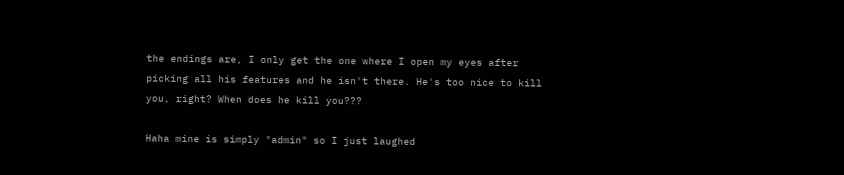the endings are, I only get the one where I open my eyes after picking all his features and he isn't there. He's too nice to kill you, right? When does he kill you???

Haha mine is simply "admin" so I just laughed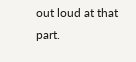out loud at that part.